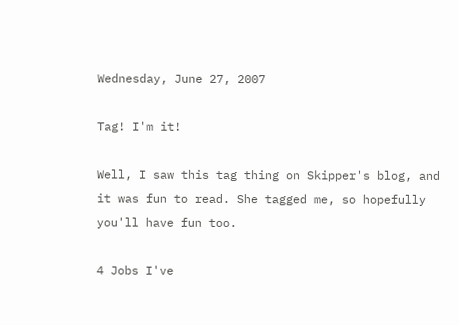Wednesday, June 27, 2007

Tag! I'm it!

Well, I saw this tag thing on Skipper's blog, and it was fun to read. She tagged me, so hopefully you'll have fun too.

4 Jobs I've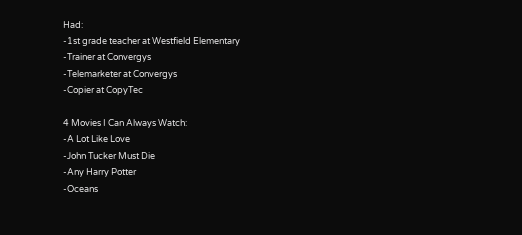Had:
-1st grade teacher at Westfield Elementary
-Trainer at Convergys
-Telemarketer at Convergys
-Copier at CopyTec

4 Movies I Can Always Watch:
-A Lot Like Love
-John Tucker Must Die
-Any Harry Potter
-Oceans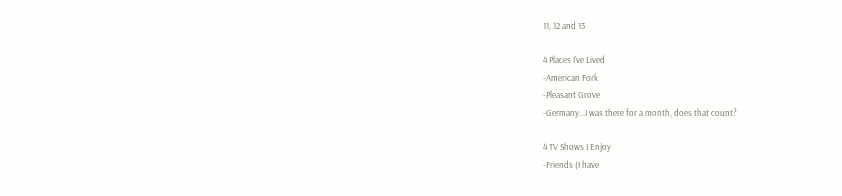11, 12 and 13

4 Places I've Lived
-American Fork
-Pleasant Grove
-Germany...I was there for a month, does that count?

4 TV Shows I Enjoy
-Friends (I have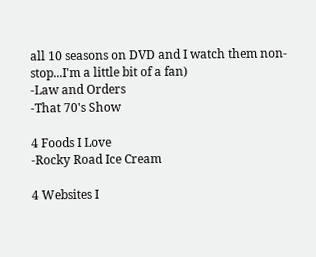all 10 seasons on DVD and I watch them non-stop...I'm a little bit of a fan)
-Law and Orders
-That 70's Show

4 Foods I Love
-Rocky Road Ice Cream

4 Websites I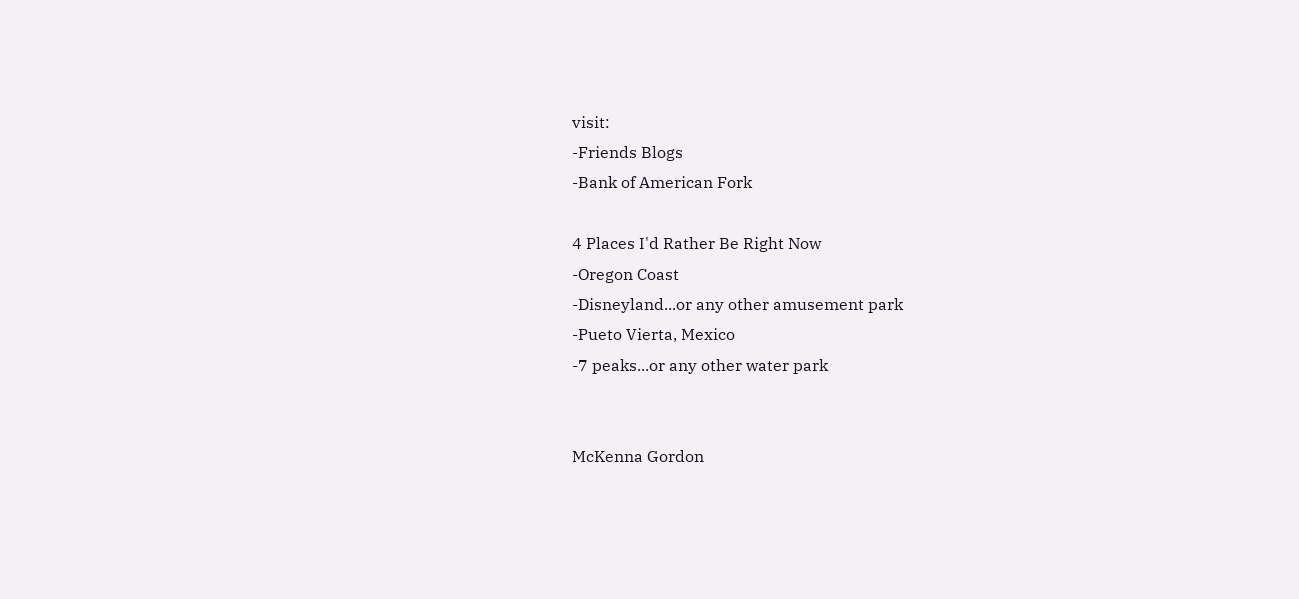visit:
-Friends Blogs
-Bank of American Fork

4 Places I'd Rather Be Right Now
-Oregon Coast
-Disneyland...or any other amusement park
-Pueto Vierta, Mexico
-7 peaks...or any other water park


McKenna Gordon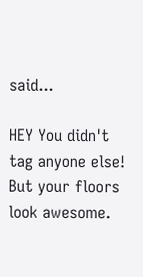said...

HEY You didn't tag anyone else! But your floors look awesome.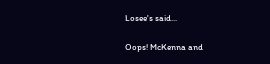Losee's said...

Oops! McKenna and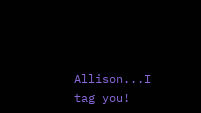Allison...I tag you!